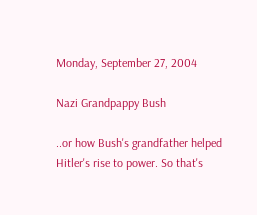Monday, September 27, 2004

Nazi Grandpappy Bush

..or how Bush's grandfather helped Hitler's rise to power. So that's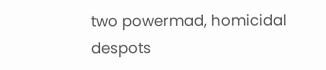two powermad, homicidal despots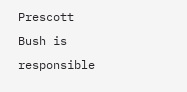Prescott Bush is responsible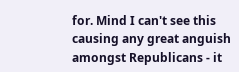for. Mind I can't see this causing any great anguish amongst Republicans - it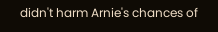didn't harm Arnie's chances of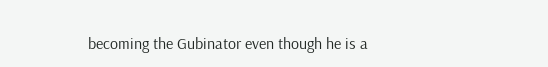becoming the Gubinator even though he is a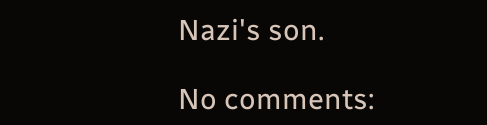Nazi's son.

No comments: